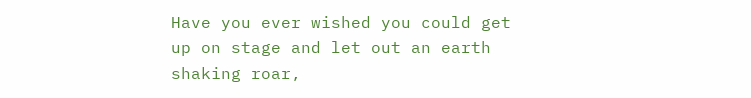Have you ever wished you could get up on stage and let out an earth shaking roar,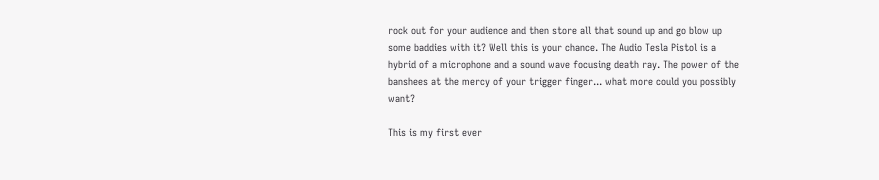rock out for your audience and then store all that sound up and go blow up some baddies with it? Well this is your chance. The Audio Tesla Pistol is a hybrid of a microphone and a sound wave focusing death ray. The power of the banshees at the mercy of your trigger finger... what more could you possibly want?

This is my first ever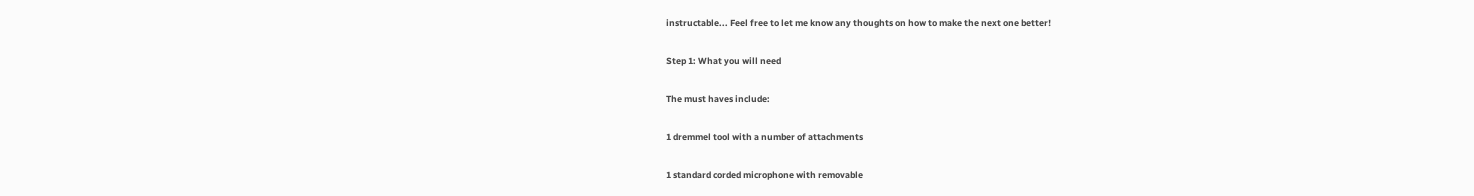instructable... Feel free to let me know any thoughts on how to make the next one better!

Step 1: What you will need

The must haves include:

1 dremmel tool with a number of attachments

1 standard corded microphone with removable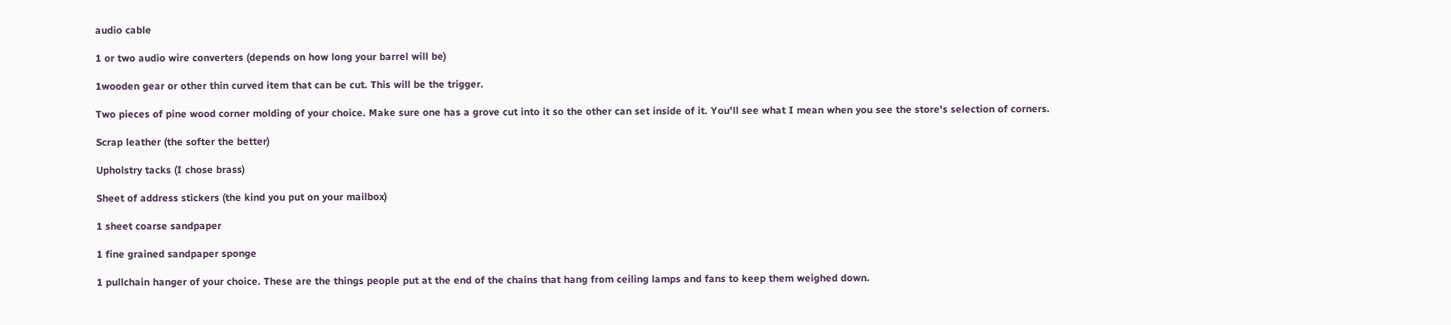audio cable

1 or two audio wire converters (depends on how long your barrel will be)

1wooden gear or other thin curved item that can be cut. This will be the trigger.

Two pieces of pine wood corner molding of your choice. Make sure one has a grove cut into it so the other can set inside of it. You'll see what I mean when you see the store's selection of corners.

Scrap leather (the softer the better)

Upholstry tacks (I chose brass)

Sheet of address stickers (the kind you put on your mailbox)

1 sheet coarse sandpaper

1 fine grained sandpaper sponge

1 pullchain hanger of your choice. These are the things people put at the end of the chains that hang from ceiling lamps and fans to keep them weighed down.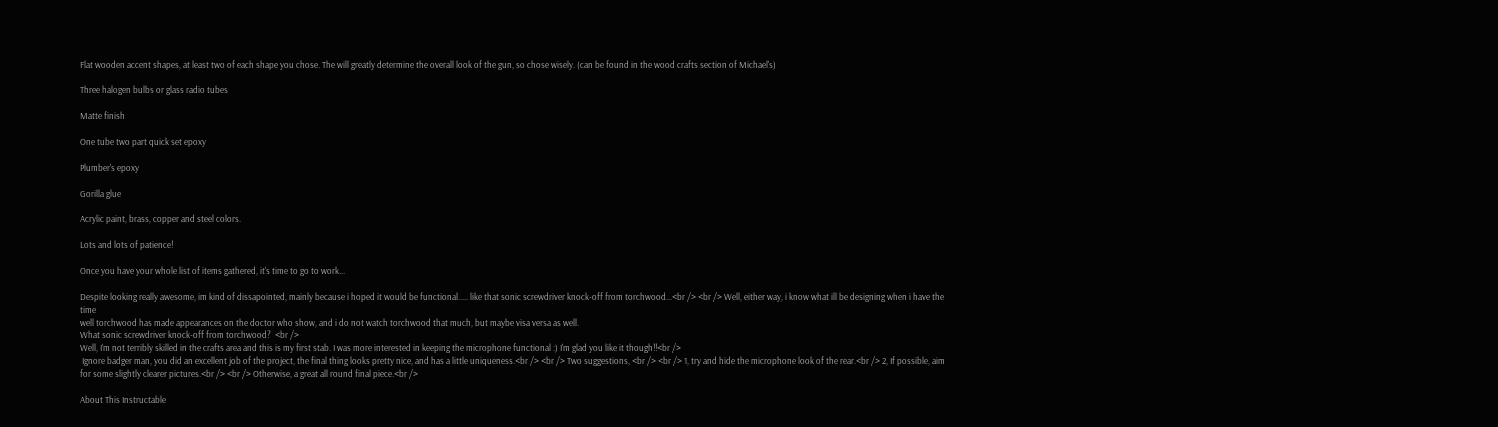Flat wooden accent shapes, at least two of each shape you chose. The will greatly determine the overall look of the gun, so chose wisely. (can be found in the wood crafts section of Michael's)

Three halogen bulbs or glass radio tubes

Matte finish

One tube two part quick set epoxy

Plumber's epoxy

Gorilla glue

Acrylic paint, brass, copper and steel colors.

Lots and lots of patience!

Once you have your whole list of items gathered, it's time to go to work...

Despite looking really awesome, im kind of dissapointed, mainly because i hoped it would be functional..... like that sonic screwdriver knock-off from torchwood...<br /> <br /> Well, either way, i know what ill be designing when i have the time
well torchwood has made appearances on the doctor who show, and i do not watch torchwood that much, but maybe visa versa as well.
What sonic screwdriver knock-off from torchwood?  <br />
Well, I'm not terribly skilled in the crafts area and this is my first stab. I was more interested in keeping the microphone functional :) I'm glad you like it though!!<br />
 Ignore badger man, you did an excellent job of the project, the final thing looks pretty nice, and has a little uniqueness.<br /> <br /> Two suggestions, <br /> <br /> 1, try and hide the microphone look of the rear.<br /> 2, If possible, aim for some slightly clearer pictures.<br /> <br /> Otherwise, a great all round final piece.<br />

About This Instructable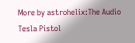More by astrohelix:The Audio Tesla Pistol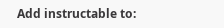Add instructable to: